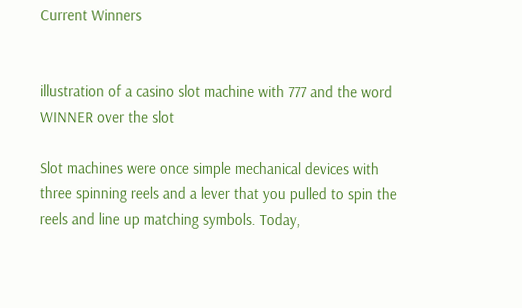Current Winners


illustration of a casino slot machine with 777 and the word WINNER over the slot

Slot machines were once simple mechanical devices with three spinning reels and a lever that you pulled to spin the reels and line up matching symbols. Today,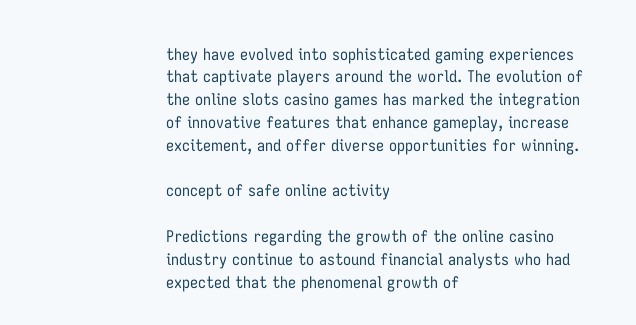they have evolved into sophisticated gaming experiences that captivate players around the world. The evolution of the online slots casino games has marked the integration of innovative features that enhance gameplay, increase excitement, and offer diverse opportunities for winning.

concept of safe online activity

Predictions regarding the growth of the online casino industry continue to astound financial analysts who had expected that the phenomenal growth of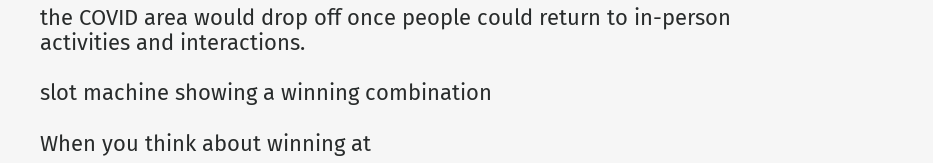the COVID area would drop off once people could return to in-person activities and interactions.

slot machine showing a winning combination

When you think about winning at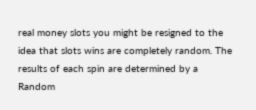real money slots you might be resigned to the idea that slots wins are completely random. The results of each spin are determined by a Random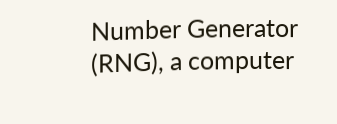Number Generator (RNG), a computer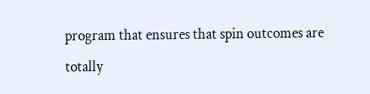program that ensures that spin outcomes are totally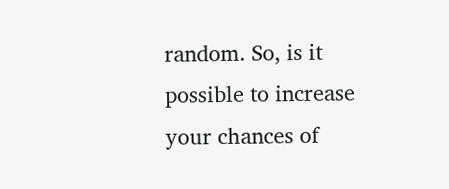random. So, is it possible to increase your chances of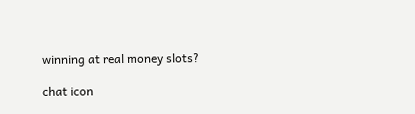winning at real money slots?

chat icon